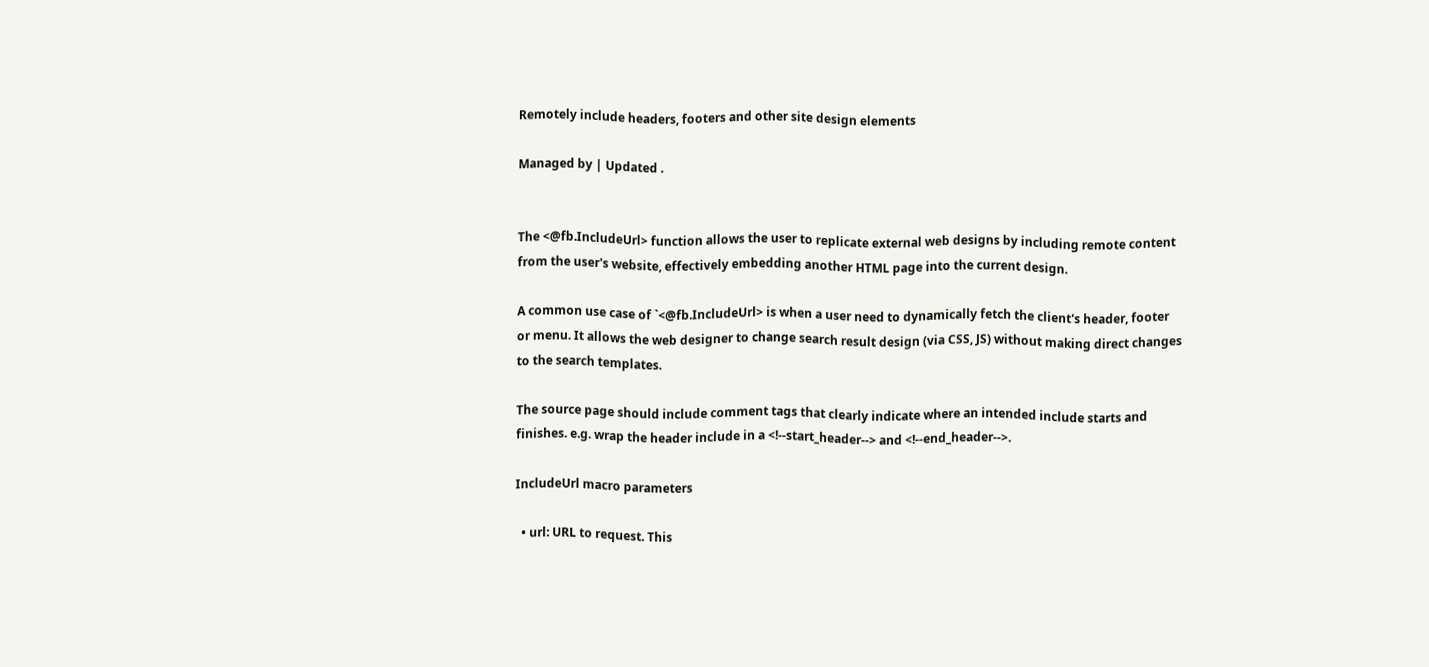Remotely include headers, footers and other site design elements

Managed by | Updated .


The <@fb.IncludeUrl> function allows the user to replicate external web designs by including remote content from the user's website, effectively embedding another HTML page into the current design.

A common use case of `<@fb.IncludeUrl> is when a user need to dynamically fetch the client's header, footer or menu. It allows the web designer to change search result design (via CSS, JS) without making direct changes to the search templates.

The source page should include comment tags that clearly indicate where an intended include starts and finishes. e.g. wrap the header include in a <!--start_header--> and <!--end_header-->.

IncludeUrl macro parameters

  • url: URL to request. This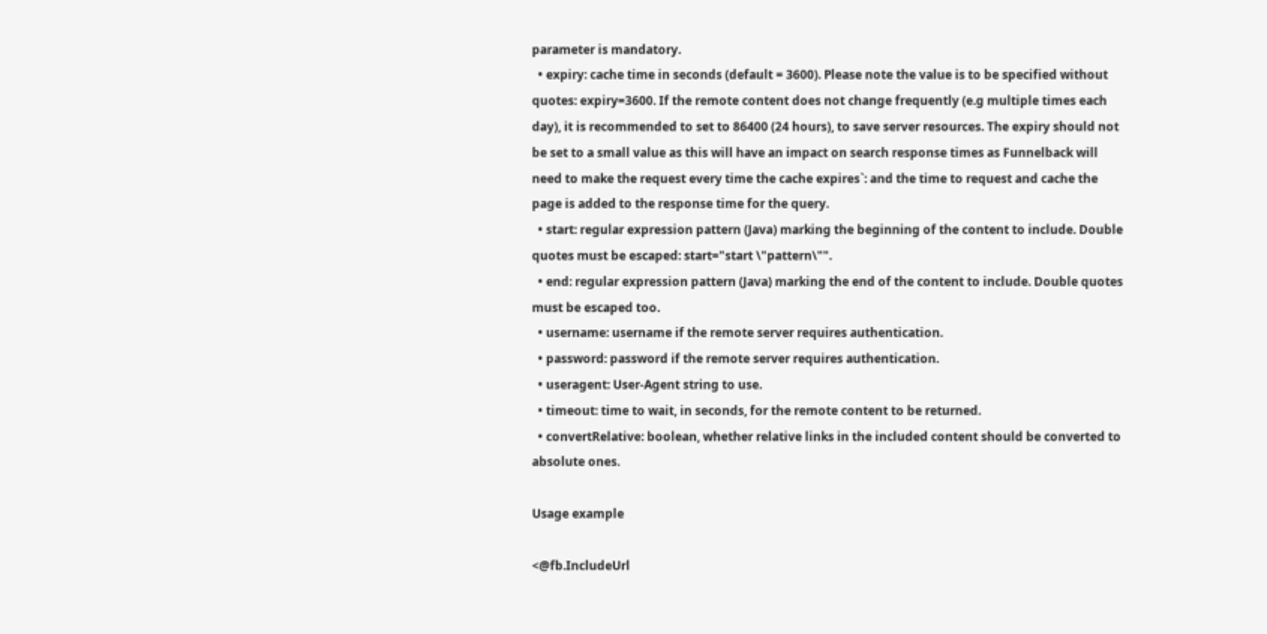parameter is mandatory.
  • expiry: cache time in seconds (default = 3600). Please note the value is to be specified without quotes: expiry=3600. If the remote content does not change frequently (e.g multiple times each day), it is recommended to set to 86400 (24 hours), to save server resources. The expiry should not be set to a small value as this will have an impact on search response times as Funnelback will need to make the request every time the cache expires`: and the time to request and cache the page is added to the response time for the query.
  • start: regular expression pattern (Java) marking the beginning of the content to include. Double quotes must be escaped: start="start \"pattern\"".
  • end: regular expression pattern (Java) marking the end of the content to include. Double quotes must be escaped too.
  • username: username if the remote server requires authentication.
  • password: password if the remote server requires authentication.
  • useragent: User-Agent string to use.
  • timeout: time to wait, in seconds, for the remote content to be returned.
  • convertRelative: boolean, whether relative links in the included content should be converted to absolute ones.

Usage example

<@fb.IncludeUrl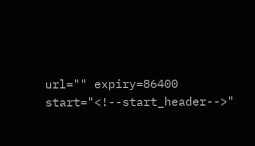url="" expiry=86400 start="<!--start_header-->"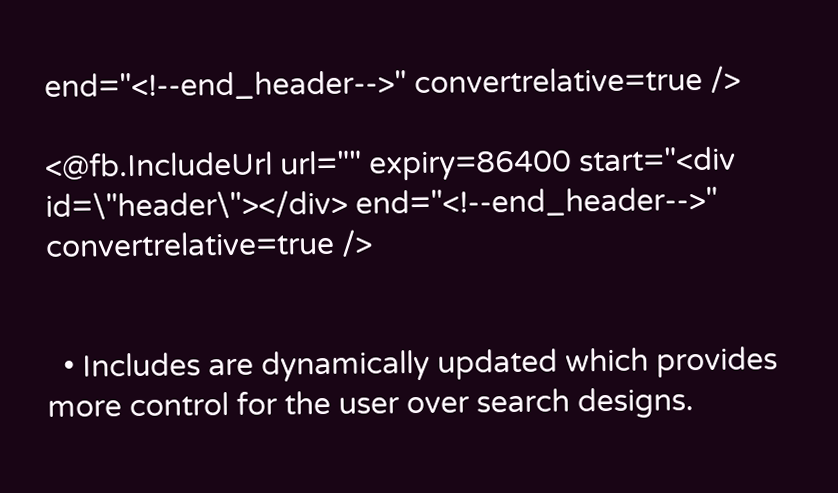end="<!--end_header-->" convertrelative=true />

<@fb.IncludeUrl url="" expiry=86400 start="<div id=\"header\"></div> end="<!--end_header-->" convertrelative=true />


  • Includes are dynamically updated which provides more control for the user over search designs.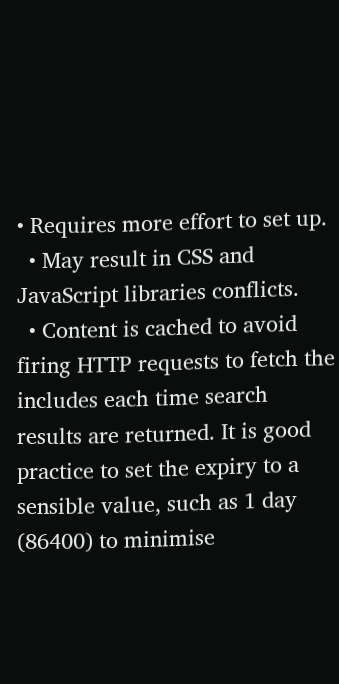• Requires more effort to set up.
  • May result in CSS and JavaScript libraries conflicts.
  • Content is cached to avoid firing HTTP requests to fetch the includes each time search results are returned. It is good practice to set the expiry to a sensible value, such as 1 day (86400) to minimise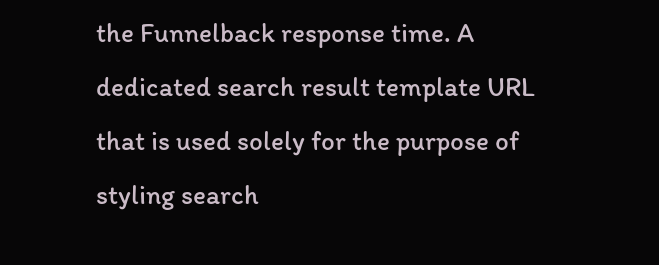the Funnelback response time. A dedicated search result template URL that is used solely for the purpose of styling search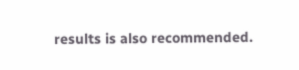results is also recommended.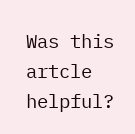Was this artcle helpful?